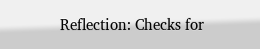Reflection: Checks for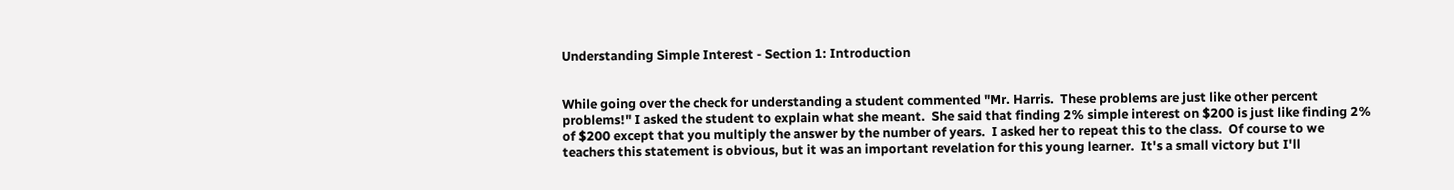Understanding Simple Interest - Section 1: Introduction


While going over the check for understanding a student commented "Mr. Harris.  These problems are just like other percent problems!" I asked the student to explain what she meant.  She said that finding 2% simple interest on $200 is just like finding 2% of $200 except that you multiply the answer by the number of years.  I asked her to repeat this to the class.  Of course to we teachers this statement is obvious, but it was an important revelation for this young learner.  It's a small victory but I'll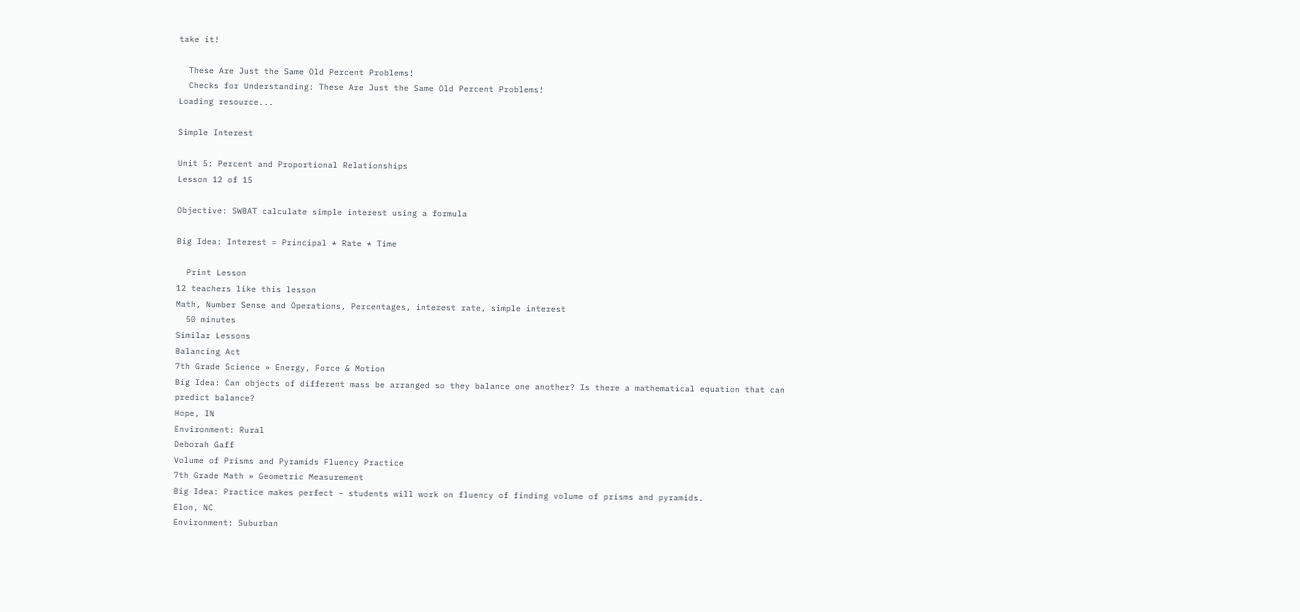take it!

  These Are Just the Same Old Percent Problems!
  Checks for Understanding: These Are Just the Same Old Percent Problems!
Loading resource...

Simple Interest

Unit 5: Percent and Proportional Relationships
Lesson 12 of 15

Objective: SWBAT calculate simple interest using a formula

Big Idea: Interest = Principal * Rate * Time

  Print Lesson
12 teachers like this lesson
Math, Number Sense and Operations, Percentages, interest rate, simple interest
  50 minutes
Similar Lessons
Balancing Act
7th Grade Science » Energy, Force & Motion
Big Idea: Can objects of different mass be arranged so they balance one another? Is there a mathematical equation that can predict balance?
Hope, IN
Environment: Rural
Deborah Gaff
Volume of Prisms and Pyramids Fluency Practice
7th Grade Math » Geometric Measurement
Big Idea: Practice makes perfect – students will work on fluency of finding volume of prisms and pyramids.
Elon, NC
Environment: Suburban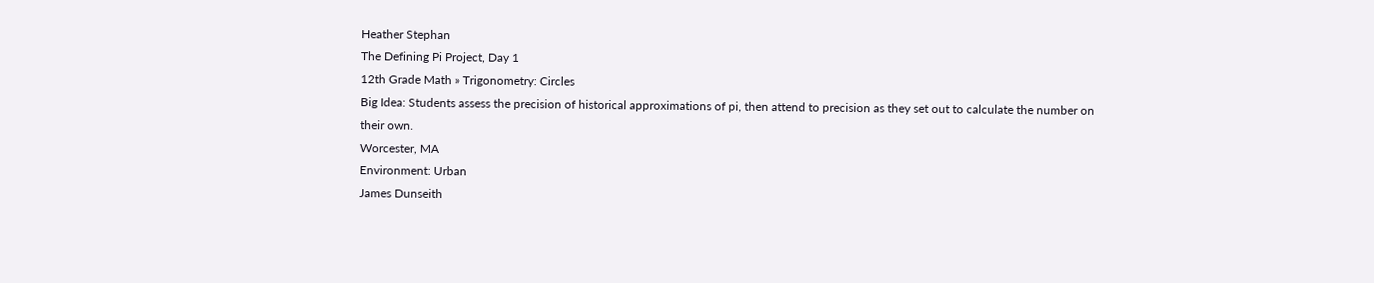Heather Stephan
The Defining Pi Project, Day 1
12th Grade Math » Trigonometry: Circles
Big Idea: Students assess the precision of historical approximations of pi, then attend to precision as they set out to calculate the number on their own.
Worcester, MA
Environment: Urban
James Dunseith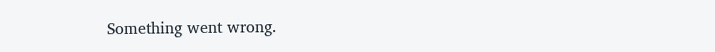Something went wrong.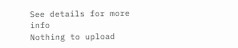See details for more info
Nothing to upload